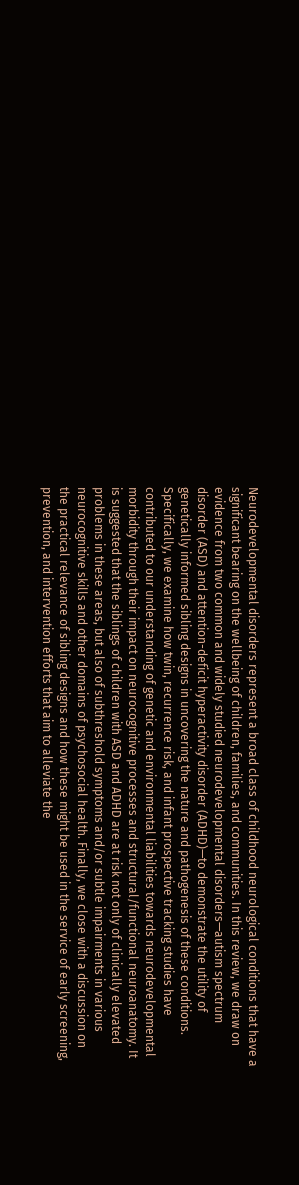Neurodevelopmental disorders represent a broad class of childhood neurological conditions that have a significant bearing on the wellbeing of children, families, and communities. In this review, we draw on evidence from two common and widely studied neurodevelopmental disorders—autism spectrum disorder (ASD) and attention-deficit hyperactivity disorder (ADHD)—to demonstrate the utility of genetically informed sibling designs in uncovering the nature and pathogenesis of these conditions. Specifically, we examine how twin, recurrence risk, and infant prospective tracking studies have contributed to our understanding of genetic and environmental liabilities towards neurodevelopmental morbidity through their impact on neurocognitive processes and structural/functional neuroanatomy. It is suggested that the siblings of children with ASD and ADHD are at risk not only of clinically elevated problems in these areas, but also of subthreshold symptoms and/or subtle impairments in various neurocognitive skills and other domains of psychosocial health. Finally, we close with a discussion on the practical relevance of sibling designs and how these might be used in the service of early screening, prevention, and intervention efforts that aim to alleviate the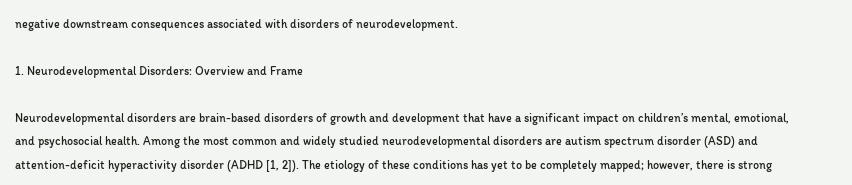negative downstream consequences associated with disorders of neurodevelopment.

1. Neurodevelopmental Disorders: Overview and Frame

Neurodevelopmental disorders are brain-based disorders of growth and development that have a significant impact on children’s mental, emotional, and psychosocial health. Among the most common and widely studied neurodevelopmental disorders are autism spectrum disorder (ASD) and attention-deficit hyperactivity disorder (ADHD [1, 2]). The etiology of these conditions has yet to be completely mapped; however, there is strong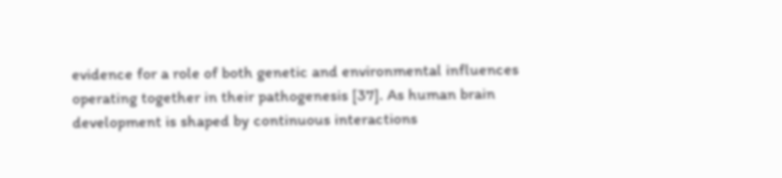evidence for a role of both genetic and environmental influences operating together in their pathogenesis [37]. As human brain development is shaped by continuous interactions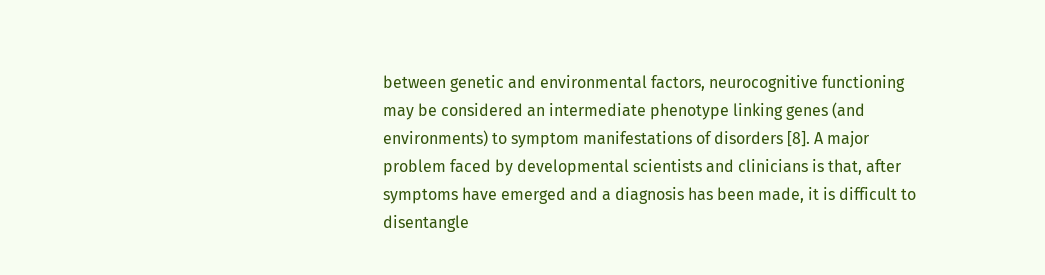between genetic and environmental factors, neurocognitive functioning may be considered an intermediate phenotype linking genes (and environments) to symptom manifestations of disorders [8]. A major problem faced by developmental scientists and clinicians is that, after symptoms have emerged and a diagnosis has been made, it is difficult to disentangle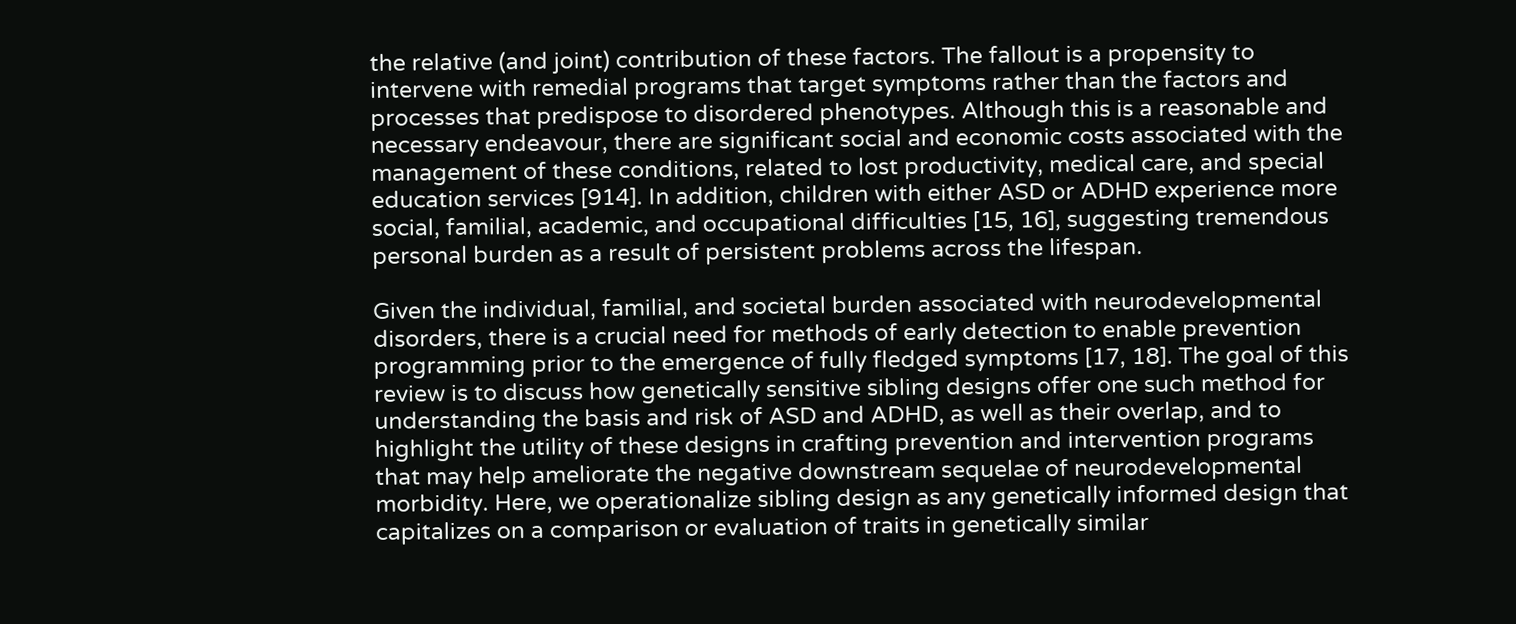the relative (and joint) contribution of these factors. The fallout is a propensity to intervene with remedial programs that target symptoms rather than the factors and processes that predispose to disordered phenotypes. Although this is a reasonable and necessary endeavour, there are significant social and economic costs associated with the management of these conditions, related to lost productivity, medical care, and special education services [914]. In addition, children with either ASD or ADHD experience more social, familial, academic, and occupational difficulties [15, 16], suggesting tremendous personal burden as a result of persistent problems across the lifespan.

Given the individual, familial, and societal burden associated with neurodevelopmental disorders, there is a crucial need for methods of early detection to enable prevention programming prior to the emergence of fully fledged symptoms [17, 18]. The goal of this review is to discuss how genetically sensitive sibling designs offer one such method for understanding the basis and risk of ASD and ADHD, as well as their overlap, and to highlight the utility of these designs in crafting prevention and intervention programs that may help ameliorate the negative downstream sequelae of neurodevelopmental morbidity. Here, we operationalize sibling design as any genetically informed design that capitalizes on a comparison or evaluation of traits in genetically similar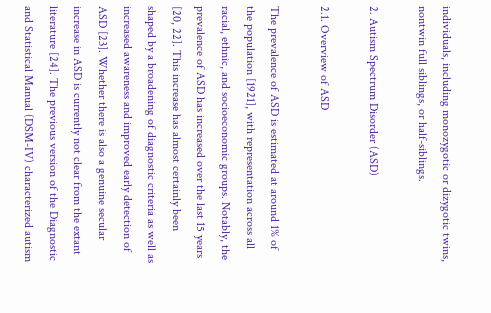individuals, including monozygotic or dizygotic twins, nontwin full siblings, or half-siblings.

2. Autism Spectrum Disorder (ASD)

2.1. Overview of ASD

The prevalence of ASD is estimated at around 1% of the population [1921], with representation across all racial, ethnic, and socioeconomic groups. Notably, the prevalence of ASD has increased over the last 15 years [20, 22]. This increase has almost certainly been shaped by a broadening of diagnostic criteria as well as increased awareness and improved early detection of ASD [23]. Whether there is also a genuine secular increase in ASD is currently not clear from the extant literature [24]. The previous version of the Diagnostic and Statistical Manual (DSM-IV) characterized autism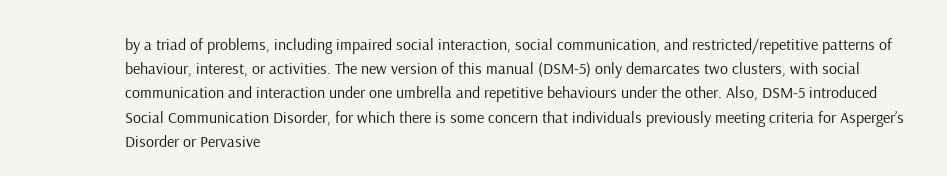by a triad of problems, including impaired social interaction, social communication, and restricted/repetitive patterns of behaviour, interest, or activities. The new version of this manual (DSM-5) only demarcates two clusters, with social communication and interaction under one umbrella and repetitive behaviours under the other. Also, DSM-5 introduced Social Communication Disorder, for which there is some concern that individuals previously meeting criteria for Asperger’s Disorder or Pervasive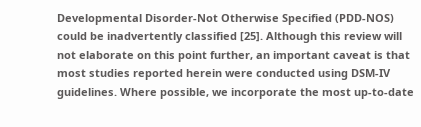Developmental Disorder-Not Otherwise Specified (PDD-NOS) could be inadvertently classified [25]. Although this review will not elaborate on this point further, an important caveat is that most studies reported herein were conducted using DSM-IV guidelines. Where possible, we incorporate the most up-to-date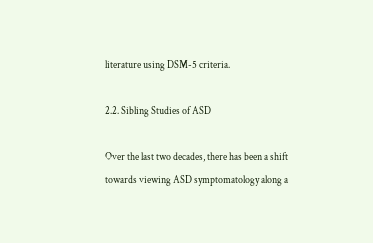literature using DSM-5 criteria.

2.2. Sibling Studies of ASD

Over the last two decades, there has been a shift towards viewing ASD symptomatology along a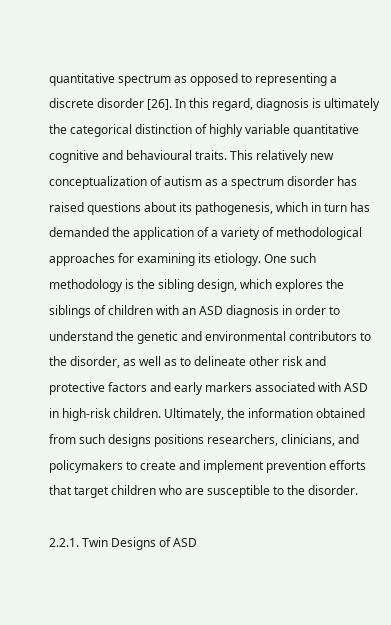quantitative spectrum as opposed to representing a discrete disorder [26]. In this regard, diagnosis is ultimately the categorical distinction of highly variable quantitative cognitive and behavioural traits. This relatively new conceptualization of autism as a spectrum disorder has raised questions about its pathogenesis, which in turn has demanded the application of a variety of methodological approaches for examining its etiology. One such methodology is the sibling design, which explores the siblings of children with an ASD diagnosis in order to understand the genetic and environmental contributors to the disorder, as well as to delineate other risk and protective factors and early markers associated with ASD in high-risk children. Ultimately, the information obtained from such designs positions researchers, clinicians, and policymakers to create and implement prevention efforts that target children who are susceptible to the disorder.

2.2.1. Twin Designs of ASD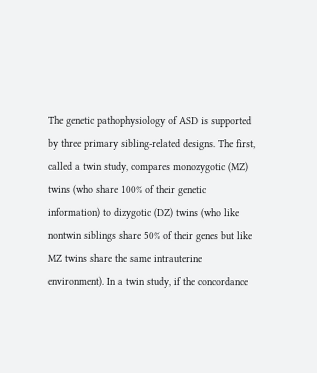The genetic pathophysiology of ASD is supported by three primary sibling-related designs. The first, called a twin study, compares monozygotic (MZ) twins (who share 100% of their genetic information) to dizygotic (DZ) twins (who like nontwin siblings share 50% of their genes but like MZ twins share the same intrauterine environment). In a twin study, if the concordance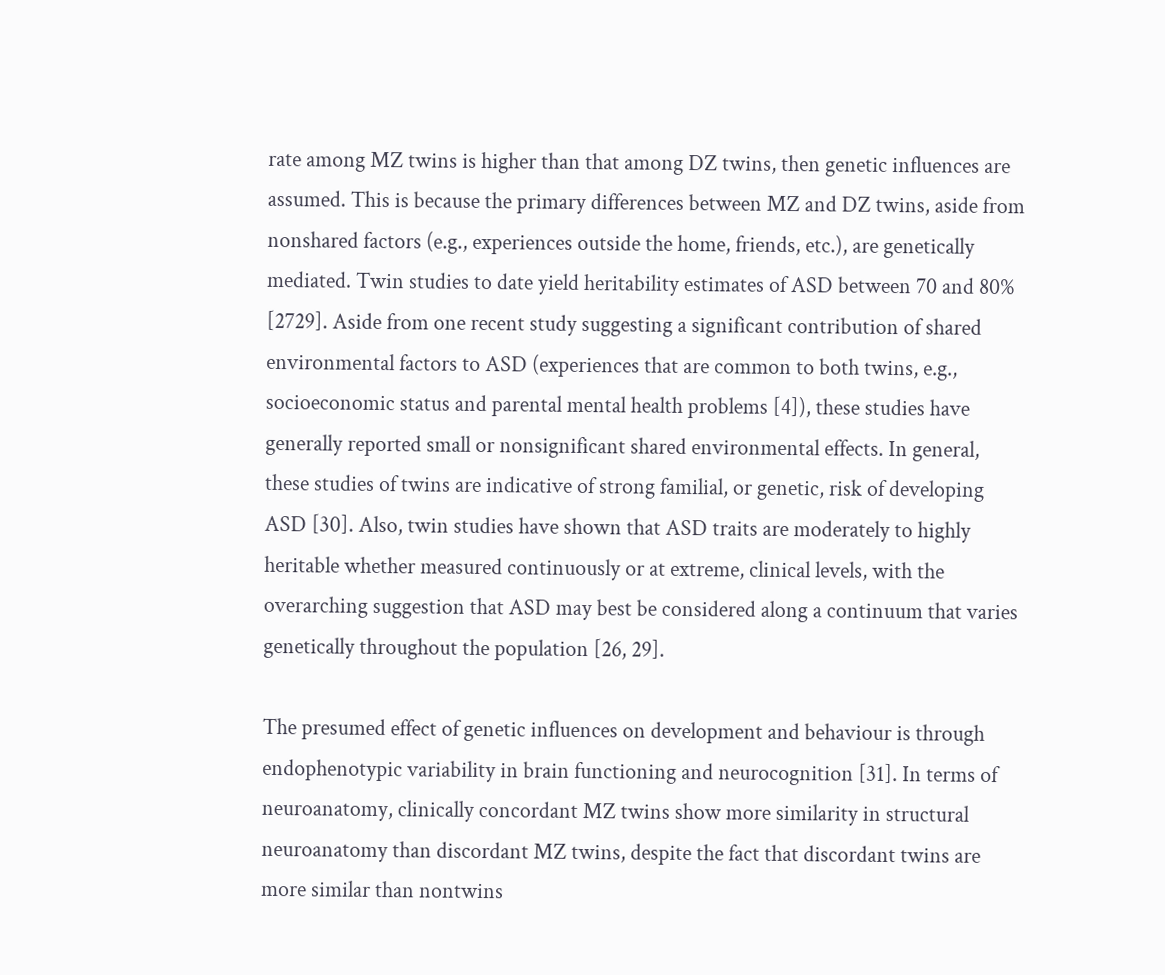rate among MZ twins is higher than that among DZ twins, then genetic influences are assumed. This is because the primary differences between MZ and DZ twins, aside from nonshared factors (e.g., experiences outside the home, friends, etc.), are genetically mediated. Twin studies to date yield heritability estimates of ASD between 70 and 80% [2729]. Aside from one recent study suggesting a significant contribution of shared environmental factors to ASD (experiences that are common to both twins, e.g., socioeconomic status and parental mental health problems [4]), these studies have generally reported small or nonsignificant shared environmental effects. In general, these studies of twins are indicative of strong familial, or genetic, risk of developing ASD [30]. Also, twin studies have shown that ASD traits are moderately to highly heritable whether measured continuously or at extreme, clinical levels, with the overarching suggestion that ASD may best be considered along a continuum that varies genetically throughout the population [26, 29].

The presumed effect of genetic influences on development and behaviour is through endophenotypic variability in brain functioning and neurocognition [31]. In terms of neuroanatomy, clinically concordant MZ twins show more similarity in structural neuroanatomy than discordant MZ twins, despite the fact that discordant twins are more similar than nontwins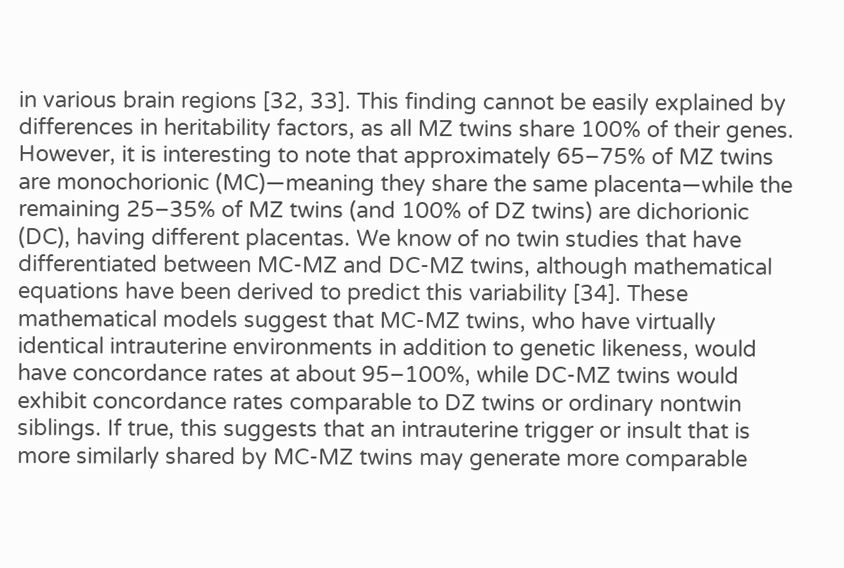in various brain regions [32, 33]. This finding cannot be easily explained by differences in heritability factors, as all MZ twins share 100% of their genes. However, it is interesting to note that approximately 65–75% of MZ twins are monochorionic (MC)—meaning they share the same placenta—while the remaining 25–35% of MZ twins (and 100% of DZ twins) are dichorionic (DC), having different placentas. We know of no twin studies that have differentiated between MC-MZ and DC-MZ twins, although mathematical equations have been derived to predict this variability [34]. These mathematical models suggest that MC-MZ twins, who have virtually identical intrauterine environments in addition to genetic likeness, would have concordance rates at about 95–100%, while DC-MZ twins would exhibit concordance rates comparable to DZ twins or ordinary nontwin siblings. If true, this suggests that an intrauterine trigger or insult that is more similarly shared by MC-MZ twins may generate more comparable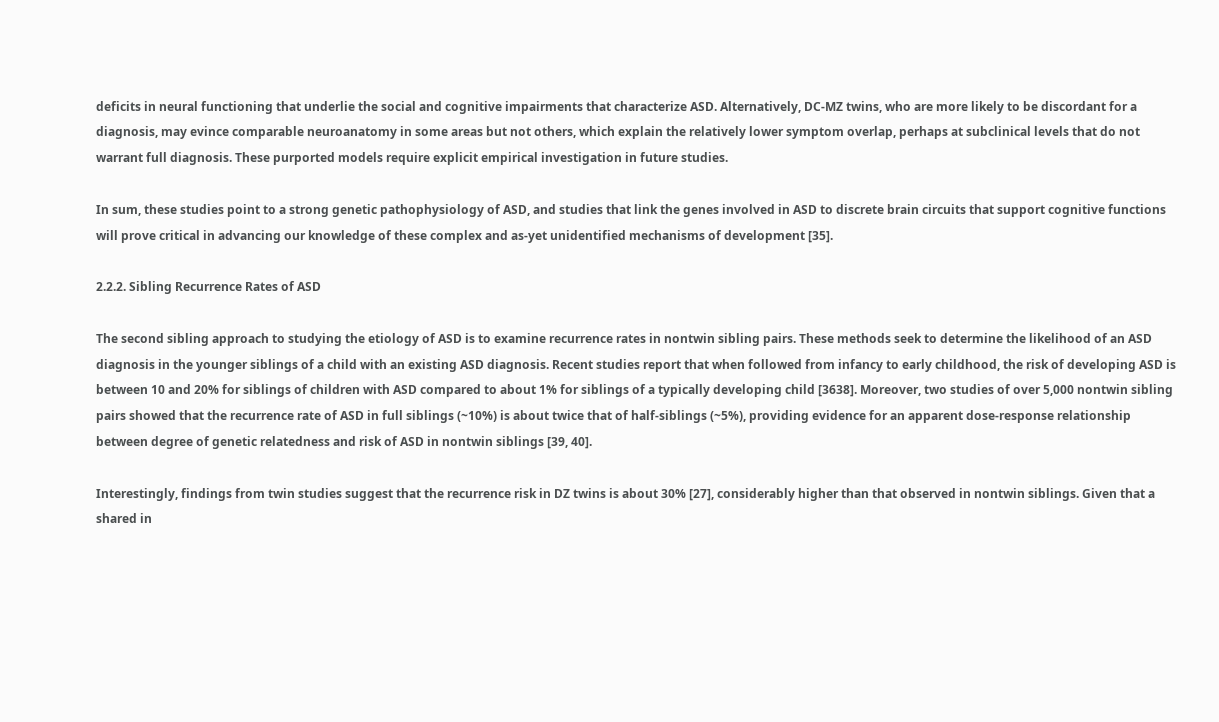deficits in neural functioning that underlie the social and cognitive impairments that characterize ASD. Alternatively, DC-MZ twins, who are more likely to be discordant for a diagnosis, may evince comparable neuroanatomy in some areas but not others, which explain the relatively lower symptom overlap, perhaps at subclinical levels that do not warrant full diagnosis. These purported models require explicit empirical investigation in future studies.

In sum, these studies point to a strong genetic pathophysiology of ASD, and studies that link the genes involved in ASD to discrete brain circuits that support cognitive functions will prove critical in advancing our knowledge of these complex and as-yet unidentified mechanisms of development [35].

2.2.2. Sibling Recurrence Rates of ASD

The second sibling approach to studying the etiology of ASD is to examine recurrence rates in nontwin sibling pairs. These methods seek to determine the likelihood of an ASD diagnosis in the younger siblings of a child with an existing ASD diagnosis. Recent studies report that when followed from infancy to early childhood, the risk of developing ASD is between 10 and 20% for siblings of children with ASD compared to about 1% for siblings of a typically developing child [3638]. Moreover, two studies of over 5,000 nontwin sibling pairs showed that the recurrence rate of ASD in full siblings (~10%) is about twice that of half-siblings (~5%), providing evidence for an apparent dose-response relationship between degree of genetic relatedness and risk of ASD in nontwin siblings [39, 40].

Interestingly, findings from twin studies suggest that the recurrence risk in DZ twins is about 30% [27], considerably higher than that observed in nontwin siblings. Given that a shared in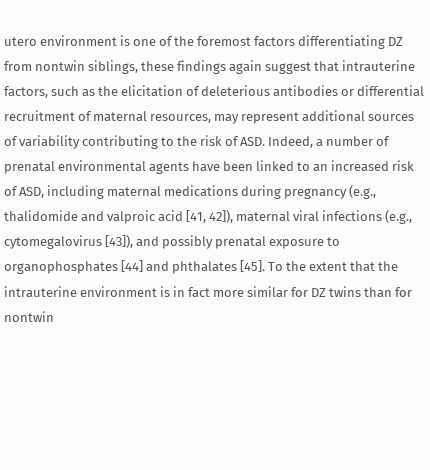utero environment is one of the foremost factors differentiating DZ from nontwin siblings, these findings again suggest that intrauterine factors, such as the elicitation of deleterious antibodies or differential recruitment of maternal resources, may represent additional sources of variability contributing to the risk of ASD. Indeed, a number of prenatal environmental agents have been linked to an increased risk of ASD, including maternal medications during pregnancy (e.g., thalidomide and valproic acid [41, 42]), maternal viral infections (e.g., cytomegalovirus [43]), and possibly prenatal exposure to organophosphates [44] and phthalates [45]. To the extent that the intrauterine environment is in fact more similar for DZ twins than for nontwin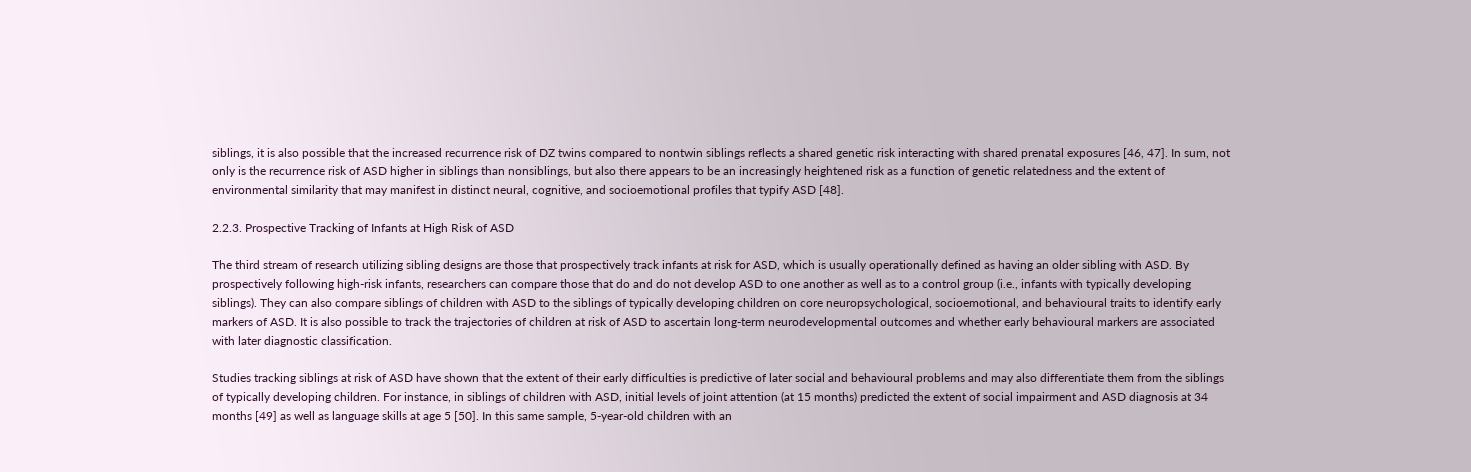siblings, it is also possible that the increased recurrence risk of DZ twins compared to nontwin siblings reflects a shared genetic risk interacting with shared prenatal exposures [46, 47]. In sum, not only is the recurrence risk of ASD higher in siblings than nonsiblings, but also there appears to be an increasingly heightened risk as a function of genetic relatedness and the extent of environmental similarity that may manifest in distinct neural, cognitive, and socioemotional profiles that typify ASD [48].

2.2.3. Prospective Tracking of Infants at High Risk of ASD

The third stream of research utilizing sibling designs are those that prospectively track infants at risk for ASD, which is usually operationally defined as having an older sibling with ASD. By prospectively following high-risk infants, researchers can compare those that do and do not develop ASD to one another as well as to a control group (i.e., infants with typically developing siblings). They can also compare siblings of children with ASD to the siblings of typically developing children on core neuropsychological, socioemotional, and behavioural traits to identify early markers of ASD. It is also possible to track the trajectories of children at risk of ASD to ascertain long-term neurodevelopmental outcomes and whether early behavioural markers are associated with later diagnostic classification.

Studies tracking siblings at risk of ASD have shown that the extent of their early difficulties is predictive of later social and behavioural problems and may also differentiate them from the siblings of typically developing children. For instance, in siblings of children with ASD, initial levels of joint attention (at 15 months) predicted the extent of social impairment and ASD diagnosis at 34 months [49] as well as language skills at age 5 [50]. In this same sample, 5-year-old children with an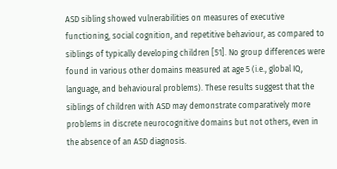ASD sibling showed vulnerabilities on measures of executive functioning, social cognition, and repetitive behaviour, as compared to siblings of typically developing children [51]. No group differences were found in various other domains measured at age 5 (i.e., global IQ, language, and behavioural problems). These results suggest that the siblings of children with ASD may demonstrate comparatively more problems in discrete neurocognitive domains but not others, even in the absence of an ASD diagnosis.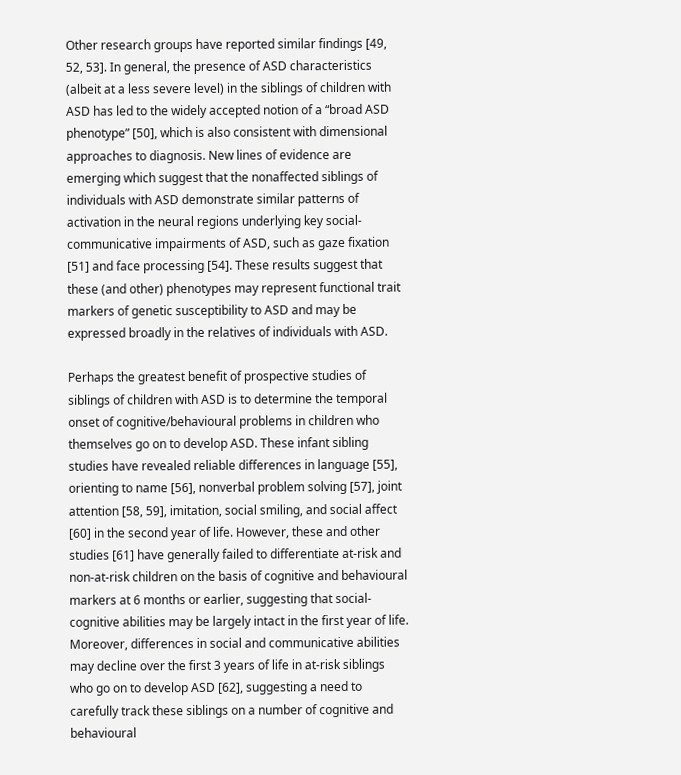Other research groups have reported similar findings [49, 52, 53]. In general, the presence of ASD characteristics (albeit at a less severe level) in the siblings of children with ASD has led to the widely accepted notion of a “broad ASD phenotype” [50], which is also consistent with dimensional approaches to diagnosis. New lines of evidence are emerging which suggest that the nonaffected siblings of individuals with ASD demonstrate similar patterns of activation in the neural regions underlying key social-communicative impairments of ASD, such as gaze fixation [51] and face processing [54]. These results suggest that these (and other) phenotypes may represent functional trait markers of genetic susceptibility to ASD and may be expressed broadly in the relatives of individuals with ASD.

Perhaps the greatest benefit of prospective studies of siblings of children with ASD is to determine the temporal onset of cognitive/behavioural problems in children who themselves go on to develop ASD. These infant sibling studies have revealed reliable differences in language [55], orienting to name [56], nonverbal problem solving [57], joint attention [58, 59], imitation, social smiling, and social affect [60] in the second year of life. However, these and other studies [61] have generally failed to differentiate at-risk and non-at-risk children on the basis of cognitive and behavioural markers at 6 months or earlier, suggesting that social-cognitive abilities may be largely intact in the first year of life. Moreover, differences in social and communicative abilities may decline over the first 3 years of life in at-risk siblings who go on to develop ASD [62], suggesting a need to carefully track these siblings on a number of cognitive and behavioural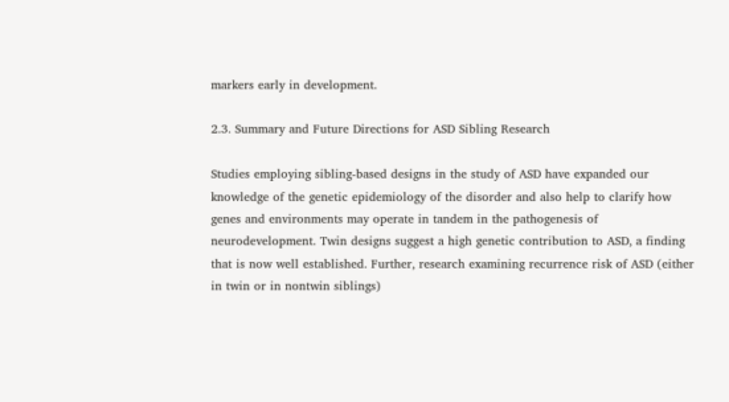markers early in development.

2.3. Summary and Future Directions for ASD Sibling Research

Studies employing sibling-based designs in the study of ASD have expanded our knowledge of the genetic epidemiology of the disorder and also help to clarify how genes and environments may operate in tandem in the pathogenesis of neurodevelopment. Twin designs suggest a high genetic contribution to ASD, a finding that is now well established. Further, research examining recurrence risk of ASD (either in twin or in nontwin siblings)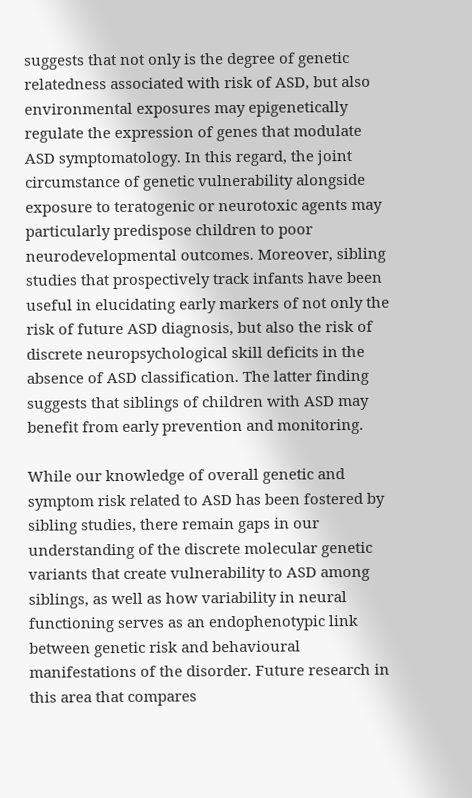suggests that not only is the degree of genetic relatedness associated with risk of ASD, but also environmental exposures may epigenetically regulate the expression of genes that modulate ASD symptomatology. In this regard, the joint circumstance of genetic vulnerability alongside exposure to teratogenic or neurotoxic agents may particularly predispose children to poor neurodevelopmental outcomes. Moreover, sibling studies that prospectively track infants have been useful in elucidating early markers of not only the risk of future ASD diagnosis, but also the risk of discrete neuropsychological skill deficits in the absence of ASD classification. The latter finding suggests that siblings of children with ASD may benefit from early prevention and monitoring.

While our knowledge of overall genetic and symptom risk related to ASD has been fostered by sibling studies, there remain gaps in our understanding of the discrete molecular genetic variants that create vulnerability to ASD among siblings, as well as how variability in neural functioning serves as an endophenotypic link between genetic risk and behavioural manifestations of the disorder. Future research in this area that compares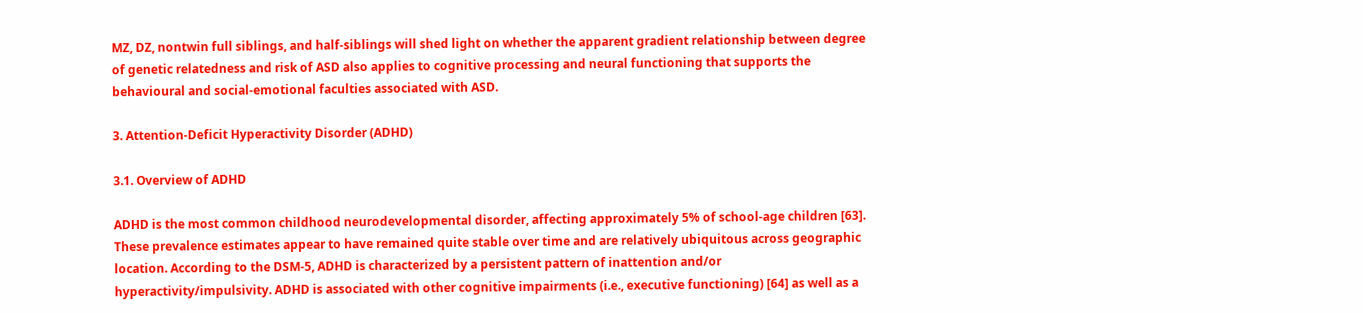MZ, DZ, nontwin full siblings, and half-siblings will shed light on whether the apparent gradient relationship between degree of genetic relatedness and risk of ASD also applies to cognitive processing and neural functioning that supports the behavioural and social-emotional faculties associated with ASD.

3. Attention-Deficit Hyperactivity Disorder (ADHD)

3.1. Overview of ADHD

ADHD is the most common childhood neurodevelopmental disorder, affecting approximately 5% of school-age children [63]. These prevalence estimates appear to have remained quite stable over time and are relatively ubiquitous across geographic location. According to the DSM-5, ADHD is characterized by a persistent pattern of inattention and/or hyperactivity/impulsivity. ADHD is associated with other cognitive impairments (i.e., executive functioning) [64] as well as a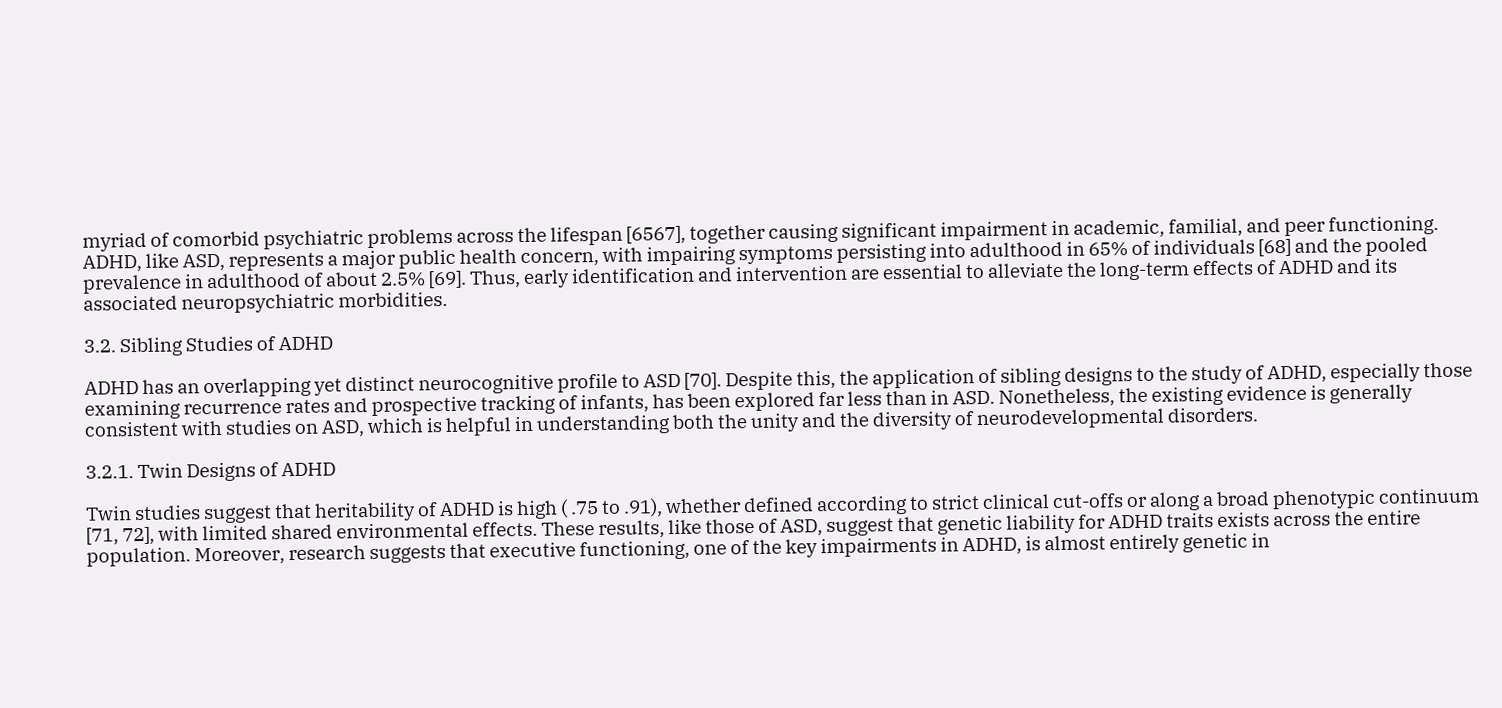myriad of comorbid psychiatric problems across the lifespan [6567], together causing significant impairment in academic, familial, and peer functioning. ADHD, like ASD, represents a major public health concern, with impairing symptoms persisting into adulthood in 65% of individuals [68] and the pooled prevalence in adulthood of about 2.5% [69]. Thus, early identification and intervention are essential to alleviate the long-term effects of ADHD and its associated neuropsychiatric morbidities.

3.2. Sibling Studies of ADHD

ADHD has an overlapping yet distinct neurocognitive profile to ASD [70]. Despite this, the application of sibling designs to the study of ADHD, especially those examining recurrence rates and prospective tracking of infants, has been explored far less than in ASD. Nonetheless, the existing evidence is generally consistent with studies on ASD, which is helpful in understanding both the unity and the diversity of neurodevelopmental disorders.

3.2.1. Twin Designs of ADHD

Twin studies suggest that heritability of ADHD is high ( .75 to .91), whether defined according to strict clinical cut-offs or along a broad phenotypic continuum [71, 72], with limited shared environmental effects. These results, like those of ASD, suggest that genetic liability for ADHD traits exists across the entire population. Moreover, research suggests that executive functioning, one of the key impairments in ADHD, is almost entirely genetic in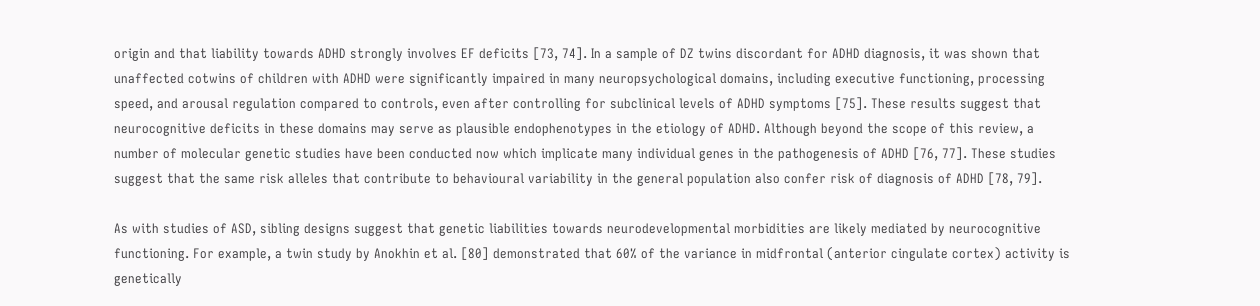origin and that liability towards ADHD strongly involves EF deficits [73, 74]. In a sample of DZ twins discordant for ADHD diagnosis, it was shown that unaffected cotwins of children with ADHD were significantly impaired in many neuropsychological domains, including executive functioning, processing speed, and arousal regulation compared to controls, even after controlling for subclinical levels of ADHD symptoms [75]. These results suggest that neurocognitive deficits in these domains may serve as plausible endophenotypes in the etiology of ADHD. Although beyond the scope of this review, a number of molecular genetic studies have been conducted now which implicate many individual genes in the pathogenesis of ADHD [76, 77]. These studies suggest that the same risk alleles that contribute to behavioural variability in the general population also confer risk of diagnosis of ADHD [78, 79].

As with studies of ASD, sibling designs suggest that genetic liabilities towards neurodevelopmental morbidities are likely mediated by neurocognitive functioning. For example, a twin study by Anokhin et al. [80] demonstrated that 60% of the variance in midfrontal (anterior cingulate cortex) activity is genetically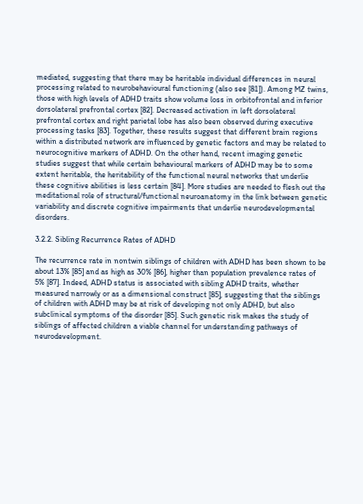mediated, suggesting that there may be heritable individual differences in neural processing related to neurobehavioural functioning (also see [81]). Among MZ twins, those with high levels of ADHD traits show volume loss in orbitofrontal and inferior dorsolateral prefrontal cortex [82]. Decreased activation in left dorsolateral prefrontal cortex and right parietal lobe has also been observed during executive processing tasks [83]. Together, these results suggest that different brain regions within a distributed network are influenced by genetic factors and may be related to neurocognitive markers of ADHD. On the other hand, recent imaging genetic studies suggest that while certain behavioural markers of ADHD may be to some extent heritable, the heritability of the functional neural networks that underlie these cognitive abilities is less certain [84]. More studies are needed to flesh out the meditational role of structural/functional neuroanatomy in the link between genetic variability and discrete cognitive impairments that underlie neurodevelopmental disorders.

3.2.2. Sibling Recurrence Rates of ADHD

The recurrence rate in nontwin siblings of children with ADHD has been shown to be about 13% [85] and as high as 30% [86], higher than population prevalence rates of 5% [87]. Indeed, ADHD status is associated with sibling ADHD traits, whether measured narrowly or as a dimensional construct [85], suggesting that the siblings of children with ADHD may be at risk of developing not only ADHD, but also subclinical symptoms of the disorder [85]. Such genetic risk makes the study of siblings of affected children a viable channel for understanding pathways of neurodevelopment.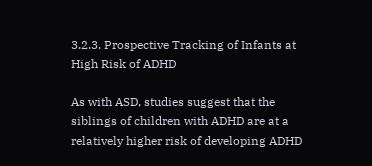3.2.3. Prospective Tracking of Infants at High Risk of ADHD

As with ASD, studies suggest that the siblings of children with ADHD are at a relatively higher risk of developing ADHD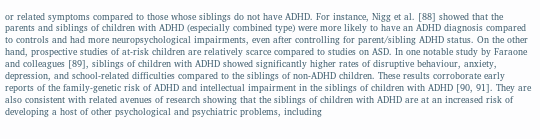or related symptoms compared to those whose siblings do not have ADHD. For instance, Nigg et al. [88] showed that the parents and siblings of children with ADHD (especially combined type) were more likely to have an ADHD diagnosis compared to controls and had more neuropsychological impairments, even after controlling for parent/sibling ADHD status. On the other hand, prospective studies of at-risk children are relatively scarce compared to studies on ASD. In one notable study by Faraone and colleagues [89], siblings of children with ADHD showed significantly higher rates of disruptive behaviour, anxiety, depression, and school-related difficulties compared to the siblings of non-ADHD children. These results corroborate early reports of the family-genetic risk of ADHD and intellectual impairment in the siblings of children with ADHD [90, 91]. They are also consistent with related avenues of research showing that the siblings of children with ADHD are at an increased risk of developing a host of other psychological and psychiatric problems, including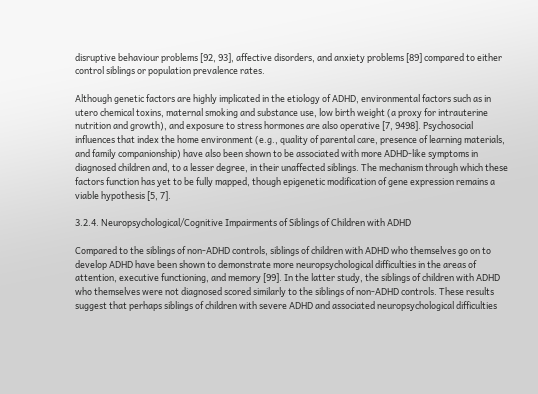disruptive behaviour problems [92, 93], affective disorders, and anxiety problems [89] compared to either control siblings or population prevalence rates.

Although genetic factors are highly implicated in the etiology of ADHD, environmental factors such as in utero chemical toxins, maternal smoking and substance use, low birth weight (a proxy for intrauterine nutrition and growth), and exposure to stress hormones are also operative [7, 9498]. Psychosocial influences that index the home environment (e.g., quality of parental care, presence of learning materials, and family companionship) have also been shown to be associated with more ADHD-like symptoms in diagnosed children and, to a lesser degree, in their unaffected siblings. The mechanism through which these factors function has yet to be fully mapped, though epigenetic modification of gene expression remains a viable hypothesis [5, 7].

3.2.4. Neuropsychological/Cognitive Impairments of Siblings of Children with ADHD

Compared to the siblings of non-ADHD controls, siblings of children with ADHD who themselves go on to develop ADHD have been shown to demonstrate more neuropsychological difficulties in the areas of attention, executive functioning, and memory [99]. In the latter study, the siblings of children with ADHD who themselves were not diagnosed scored similarly to the siblings of non-ADHD controls. These results suggest that perhaps siblings of children with severe ADHD and associated neuropsychological difficulties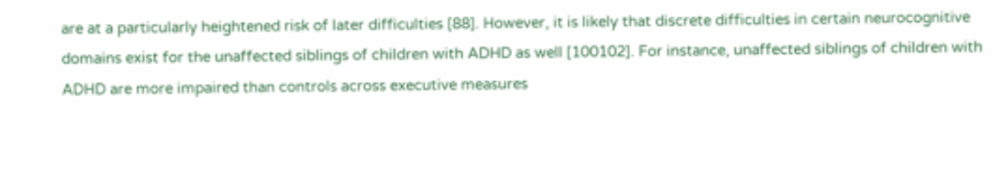are at a particularly heightened risk of later difficulties [88]. However, it is likely that discrete difficulties in certain neurocognitive domains exist for the unaffected siblings of children with ADHD as well [100102]. For instance, unaffected siblings of children with ADHD are more impaired than controls across executive measures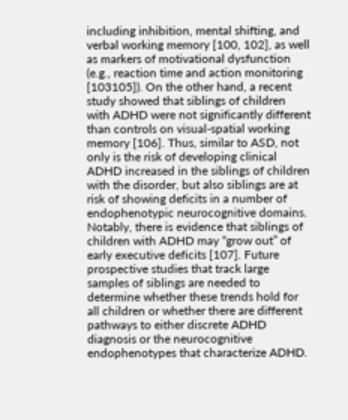including inhibition, mental shifting, and verbal working memory [100, 102], as well as markers of motivational dysfunction (e.g., reaction time and action monitoring [103105]). On the other hand, a recent study showed that siblings of children with ADHD were not significantly different than controls on visual-spatial working memory [106]. Thus, similar to ASD, not only is the risk of developing clinical ADHD increased in the siblings of children with the disorder, but also siblings are at risk of showing deficits in a number of endophenotypic neurocognitive domains. Notably, there is evidence that siblings of children with ADHD may “grow out” of early executive deficits [107]. Future prospective studies that track large samples of siblings are needed to determine whether these trends hold for all children or whether there are different pathways to either discrete ADHD diagnosis or the neurocognitive endophenotypes that characterize ADHD.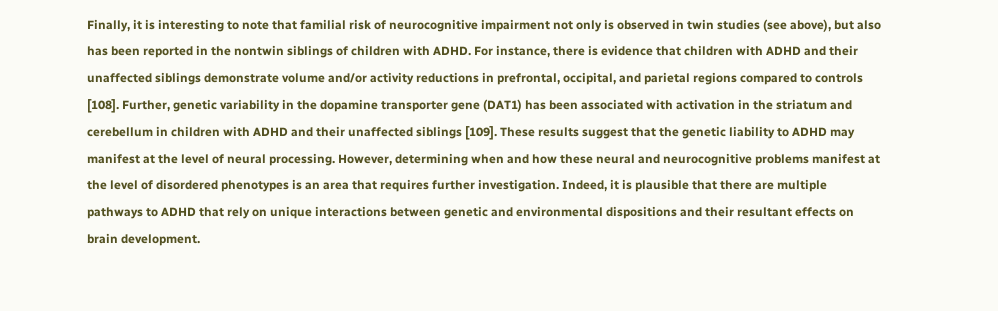Finally, it is interesting to note that familial risk of neurocognitive impairment not only is observed in twin studies (see above), but also has been reported in the nontwin siblings of children with ADHD. For instance, there is evidence that children with ADHD and their unaffected siblings demonstrate volume and/or activity reductions in prefrontal, occipital, and parietal regions compared to controls [108]. Further, genetic variability in the dopamine transporter gene (DAT1) has been associated with activation in the striatum and cerebellum in children with ADHD and their unaffected siblings [109]. These results suggest that the genetic liability to ADHD may manifest at the level of neural processing. However, determining when and how these neural and neurocognitive problems manifest at the level of disordered phenotypes is an area that requires further investigation. Indeed, it is plausible that there are multiple pathways to ADHD that rely on unique interactions between genetic and environmental dispositions and their resultant effects on brain development.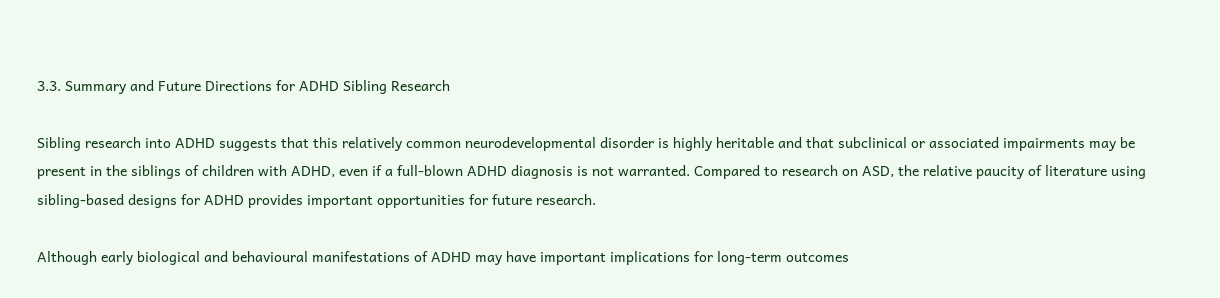3.3. Summary and Future Directions for ADHD Sibling Research

Sibling research into ADHD suggests that this relatively common neurodevelopmental disorder is highly heritable and that subclinical or associated impairments may be present in the siblings of children with ADHD, even if a full-blown ADHD diagnosis is not warranted. Compared to research on ASD, the relative paucity of literature using sibling-based designs for ADHD provides important opportunities for future research.

Although early biological and behavioural manifestations of ADHD may have important implications for long-term outcomes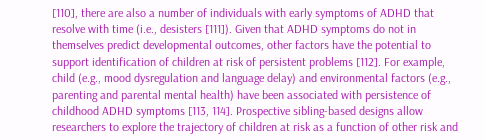[110], there are also a number of individuals with early symptoms of ADHD that resolve with time (i.e., desisters [111]). Given that ADHD symptoms do not in themselves predict developmental outcomes, other factors have the potential to support identification of children at risk of persistent problems [112]. For example, child (e.g., mood dysregulation and language delay) and environmental factors (e.g., parenting and parental mental health) have been associated with persistence of childhood ADHD symptoms [113, 114]. Prospective sibling-based designs allow researchers to explore the trajectory of children at risk as a function of other risk and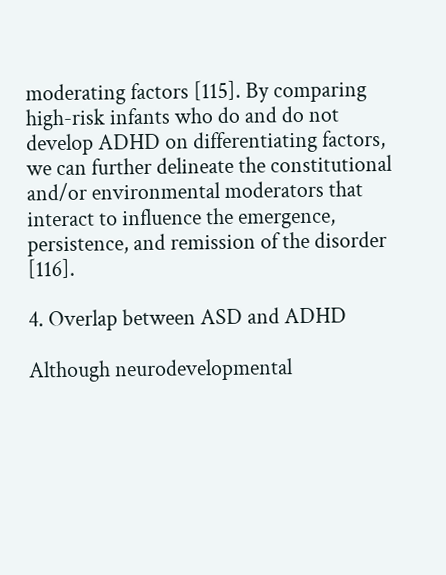moderating factors [115]. By comparing high-risk infants who do and do not develop ADHD on differentiating factors, we can further delineate the constitutional and/or environmental moderators that interact to influence the emergence, persistence, and remission of the disorder [116].

4. Overlap between ASD and ADHD

Although neurodevelopmental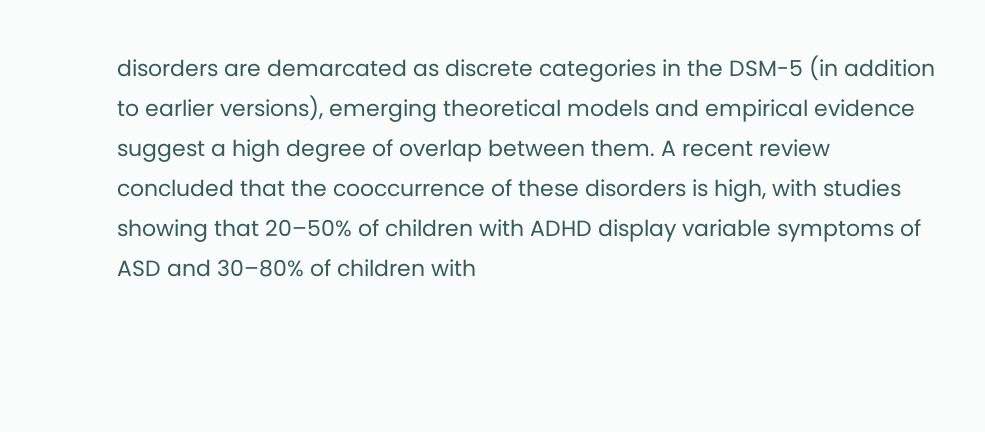disorders are demarcated as discrete categories in the DSM-5 (in addition to earlier versions), emerging theoretical models and empirical evidence suggest a high degree of overlap between them. A recent review concluded that the cooccurrence of these disorders is high, with studies showing that 20–50% of children with ADHD display variable symptoms of ASD and 30–80% of children with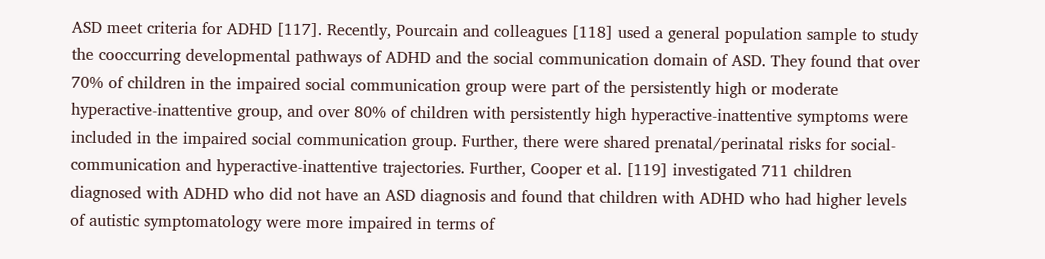ASD meet criteria for ADHD [117]. Recently, Pourcain and colleagues [118] used a general population sample to study the cooccurring developmental pathways of ADHD and the social communication domain of ASD. They found that over 70% of children in the impaired social communication group were part of the persistently high or moderate hyperactive-inattentive group, and over 80% of children with persistently high hyperactive-inattentive symptoms were included in the impaired social communication group. Further, there were shared prenatal/perinatal risks for social-communication and hyperactive-inattentive trajectories. Further, Cooper et al. [119] investigated 711 children diagnosed with ADHD who did not have an ASD diagnosis and found that children with ADHD who had higher levels of autistic symptomatology were more impaired in terms of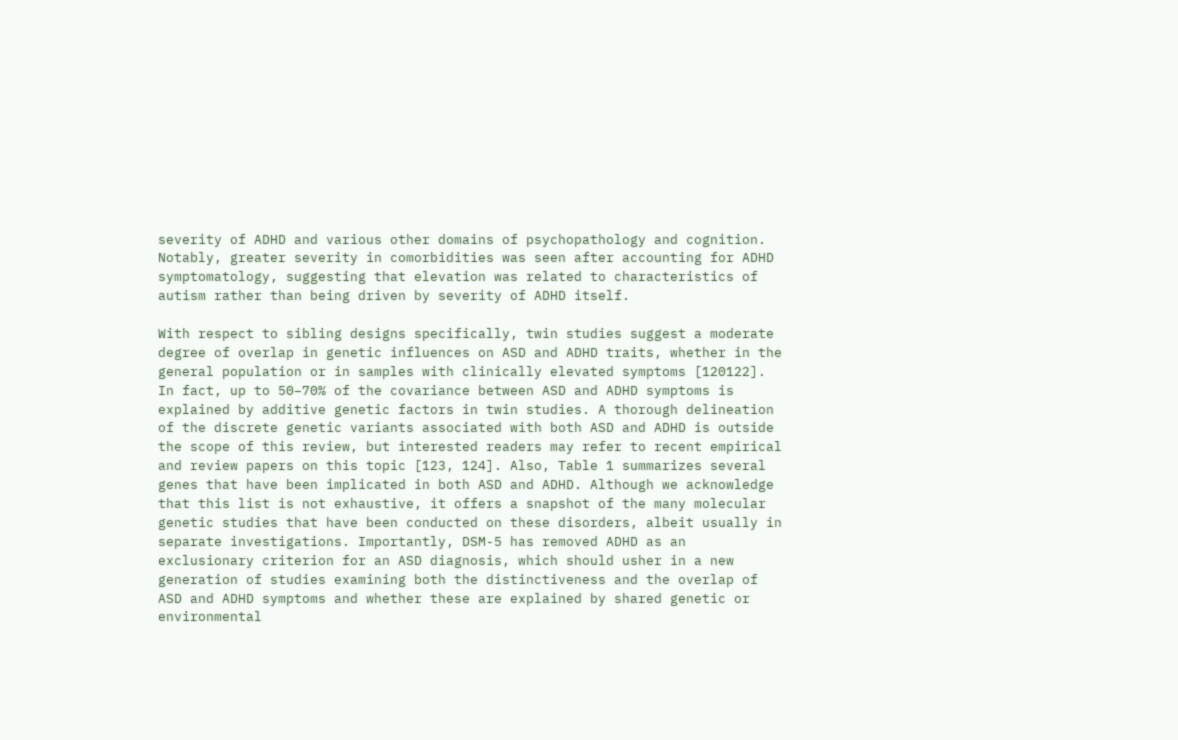severity of ADHD and various other domains of psychopathology and cognition. Notably, greater severity in comorbidities was seen after accounting for ADHD symptomatology, suggesting that elevation was related to characteristics of autism rather than being driven by severity of ADHD itself.

With respect to sibling designs specifically, twin studies suggest a moderate degree of overlap in genetic influences on ASD and ADHD traits, whether in the general population or in samples with clinically elevated symptoms [120122]. In fact, up to 50–70% of the covariance between ASD and ADHD symptoms is explained by additive genetic factors in twin studies. A thorough delineation of the discrete genetic variants associated with both ASD and ADHD is outside the scope of this review, but interested readers may refer to recent empirical and review papers on this topic [123, 124]. Also, Table 1 summarizes several genes that have been implicated in both ASD and ADHD. Although we acknowledge that this list is not exhaustive, it offers a snapshot of the many molecular genetic studies that have been conducted on these disorders, albeit usually in separate investigations. Importantly, DSM-5 has removed ADHD as an exclusionary criterion for an ASD diagnosis, which should usher in a new generation of studies examining both the distinctiveness and the overlap of ASD and ADHD symptoms and whether these are explained by shared genetic or environmental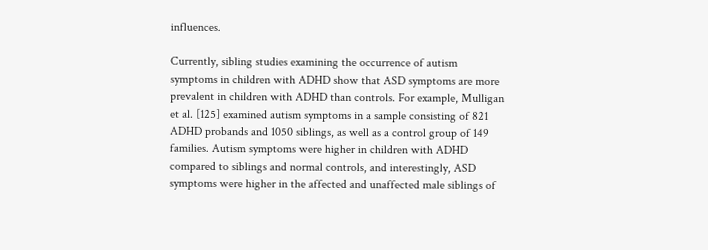influences.

Currently, sibling studies examining the occurrence of autism symptoms in children with ADHD show that ASD symptoms are more prevalent in children with ADHD than controls. For example, Mulligan et al. [125] examined autism symptoms in a sample consisting of 821 ADHD probands and 1050 siblings, as well as a control group of 149 families. Autism symptoms were higher in children with ADHD compared to siblings and normal controls, and interestingly, ASD symptoms were higher in the affected and unaffected male siblings of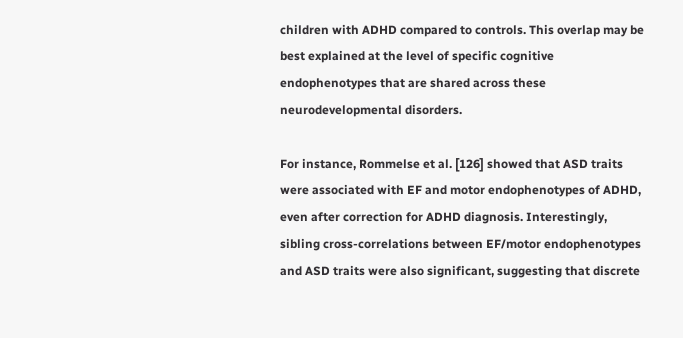children with ADHD compared to controls. This overlap may be best explained at the level of specific cognitive endophenotypes that are shared across these neurodevelopmental disorders.

For instance, Rommelse et al. [126] showed that ASD traits were associated with EF and motor endophenotypes of ADHD, even after correction for ADHD diagnosis. Interestingly, sibling cross-correlations between EF/motor endophenotypes and ASD traits were also significant, suggesting that discrete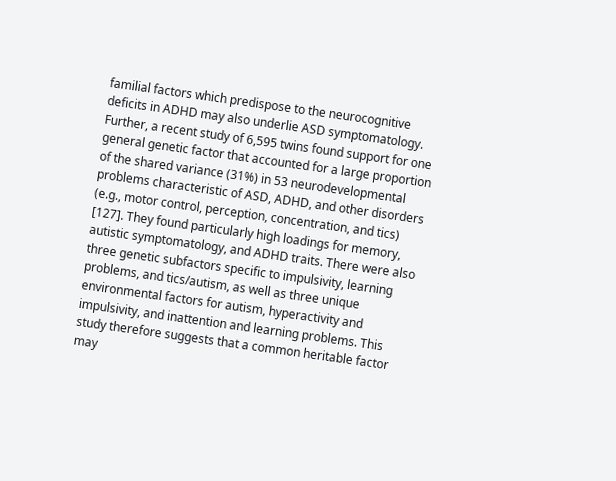familial factors which predispose to the neurocognitive deficits in ADHD may also underlie ASD symptomatology. Further, a recent study of 6,595 twins found support for one general genetic factor that accounted for a large proportion of the shared variance (31%) in 53 neurodevelopmental problems characteristic of ASD, ADHD, and other disorders (e.g., motor control, perception, concentration, and tics) [127]. They found particularly high loadings for memory, autistic symptomatology, and ADHD traits. There were also three genetic subfactors specific to impulsivity, learning problems, and tics/autism, as well as three unique environmental factors for autism, hyperactivity and impulsivity, and inattention and learning problems. This study therefore suggests that a common heritable factor may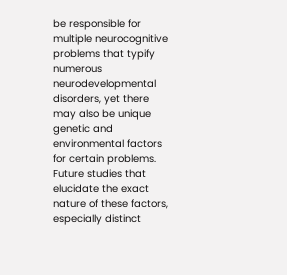be responsible for multiple neurocognitive problems that typify numerous neurodevelopmental disorders, yet there may also be unique genetic and environmental factors for certain problems. Future studies that elucidate the exact nature of these factors, especially distinct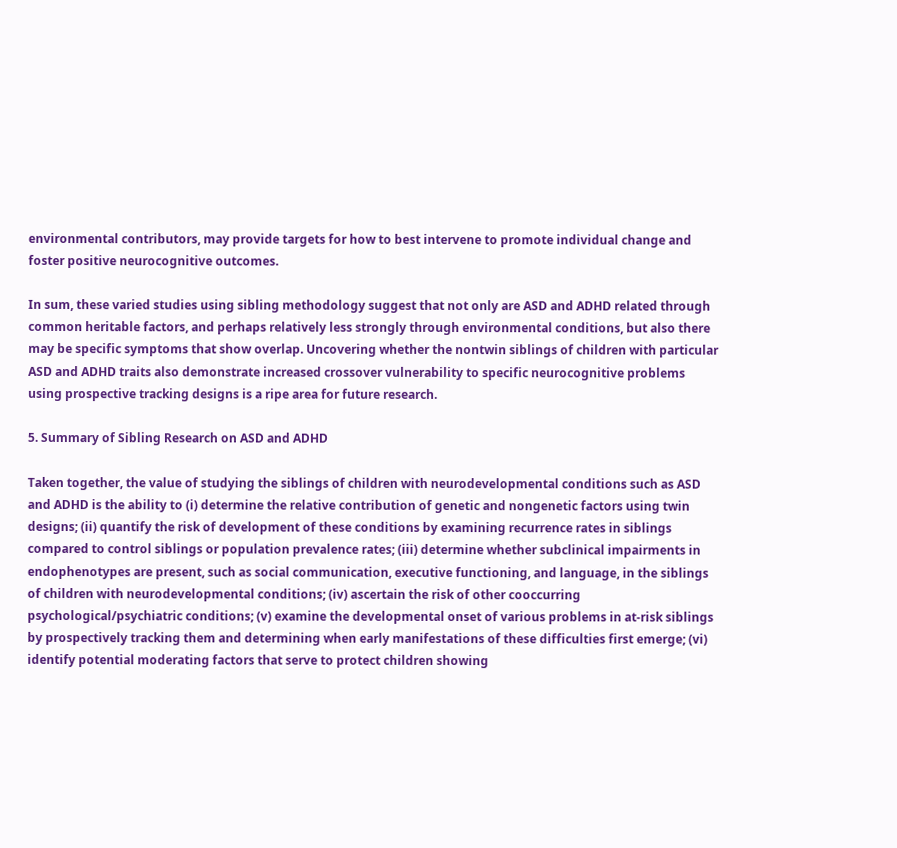environmental contributors, may provide targets for how to best intervene to promote individual change and foster positive neurocognitive outcomes.

In sum, these varied studies using sibling methodology suggest that not only are ASD and ADHD related through common heritable factors, and perhaps relatively less strongly through environmental conditions, but also there may be specific symptoms that show overlap. Uncovering whether the nontwin siblings of children with particular ASD and ADHD traits also demonstrate increased crossover vulnerability to specific neurocognitive problems using prospective tracking designs is a ripe area for future research.

5. Summary of Sibling Research on ASD and ADHD

Taken together, the value of studying the siblings of children with neurodevelopmental conditions such as ASD and ADHD is the ability to (i) determine the relative contribution of genetic and nongenetic factors using twin designs; (ii) quantify the risk of development of these conditions by examining recurrence rates in siblings compared to control siblings or population prevalence rates; (iii) determine whether subclinical impairments in endophenotypes are present, such as social communication, executive functioning, and language, in the siblings of children with neurodevelopmental conditions; (iv) ascertain the risk of other cooccurring psychological/psychiatric conditions; (v) examine the developmental onset of various problems in at-risk siblings by prospectively tracking them and determining when early manifestations of these difficulties first emerge; (vi) identify potential moderating factors that serve to protect children showing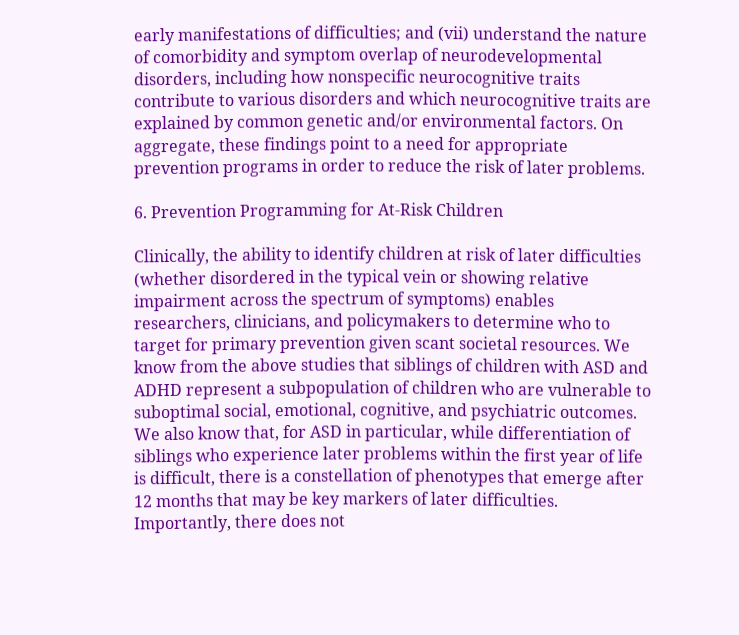early manifestations of difficulties; and (vii) understand the nature of comorbidity and symptom overlap of neurodevelopmental disorders, including how nonspecific neurocognitive traits contribute to various disorders and which neurocognitive traits are explained by common genetic and/or environmental factors. On aggregate, these findings point to a need for appropriate prevention programs in order to reduce the risk of later problems.

6. Prevention Programming for At-Risk Children

Clinically, the ability to identify children at risk of later difficulties (whether disordered in the typical vein or showing relative impairment across the spectrum of symptoms) enables researchers, clinicians, and policymakers to determine who to target for primary prevention given scant societal resources. We know from the above studies that siblings of children with ASD and ADHD represent a subpopulation of children who are vulnerable to suboptimal social, emotional, cognitive, and psychiatric outcomes. We also know that, for ASD in particular, while differentiation of siblings who experience later problems within the first year of life is difficult, there is a constellation of phenotypes that emerge after 12 months that may be key markers of later difficulties. Importantly, there does not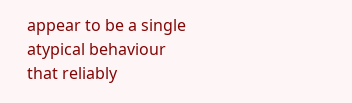appear to be a single atypical behaviour that reliably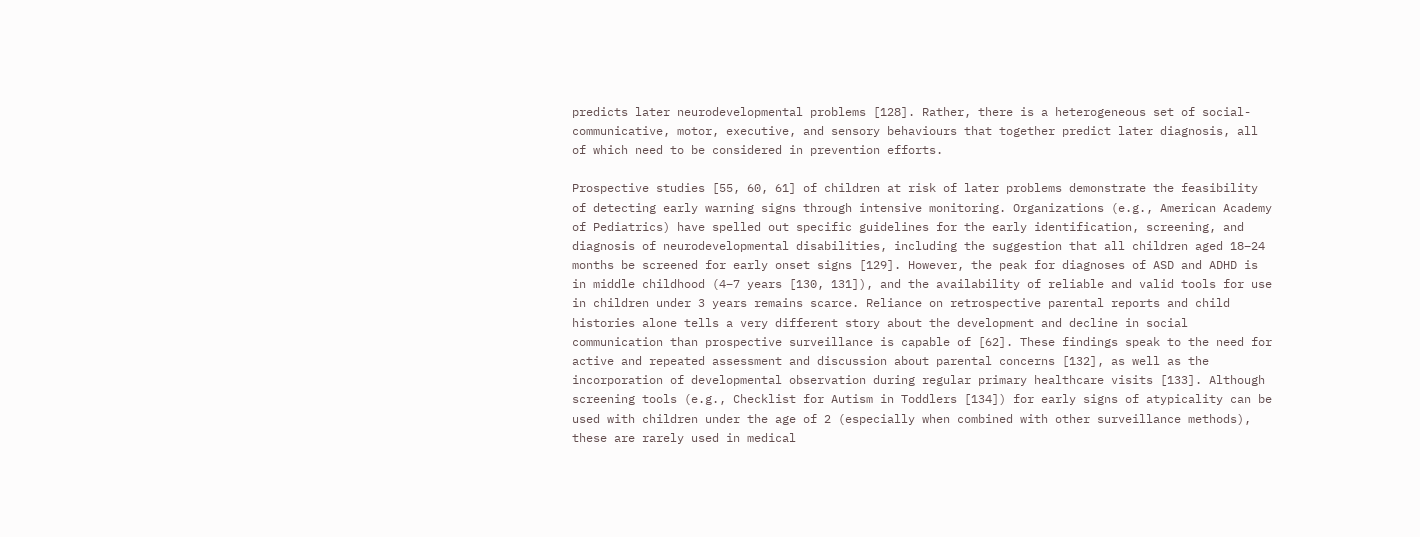predicts later neurodevelopmental problems [128]. Rather, there is a heterogeneous set of social-communicative, motor, executive, and sensory behaviours that together predict later diagnosis, all of which need to be considered in prevention efforts.

Prospective studies [55, 60, 61] of children at risk of later problems demonstrate the feasibility of detecting early warning signs through intensive monitoring. Organizations (e.g., American Academy of Pediatrics) have spelled out specific guidelines for the early identification, screening, and diagnosis of neurodevelopmental disabilities, including the suggestion that all children aged 18–24 months be screened for early onset signs [129]. However, the peak for diagnoses of ASD and ADHD is in middle childhood (4–7 years [130, 131]), and the availability of reliable and valid tools for use in children under 3 years remains scarce. Reliance on retrospective parental reports and child histories alone tells a very different story about the development and decline in social communication than prospective surveillance is capable of [62]. These findings speak to the need for active and repeated assessment and discussion about parental concerns [132], as well as the incorporation of developmental observation during regular primary healthcare visits [133]. Although screening tools (e.g., Checklist for Autism in Toddlers [134]) for early signs of atypicality can be used with children under the age of 2 (especially when combined with other surveillance methods), these are rarely used in medical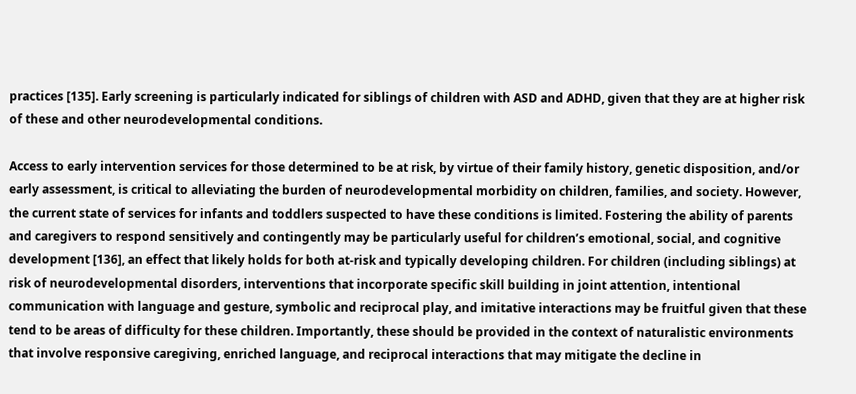practices [135]. Early screening is particularly indicated for siblings of children with ASD and ADHD, given that they are at higher risk of these and other neurodevelopmental conditions.

Access to early intervention services for those determined to be at risk, by virtue of their family history, genetic disposition, and/or early assessment, is critical to alleviating the burden of neurodevelopmental morbidity on children, families, and society. However, the current state of services for infants and toddlers suspected to have these conditions is limited. Fostering the ability of parents and caregivers to respond sensitively and contingently may be particularly useful for children’s emotional, social, and cognitive development [136], an effect that likely holds for both at-risk and typically developing children. For children (including siblings) at risk of neurodevelopmental disorders, interventions that incorporate specific skill building in joint attention, intentional communication with language and gesture, symbolic and reciprocal play, and imitative interactions may be fruitful given that these tend to be areas of difficulty for these children. Importantly, these should be provided in the context of naturalistic environments that involve responsive caregiving, enriched language, and reciprocal interactions that may mitigate the decline in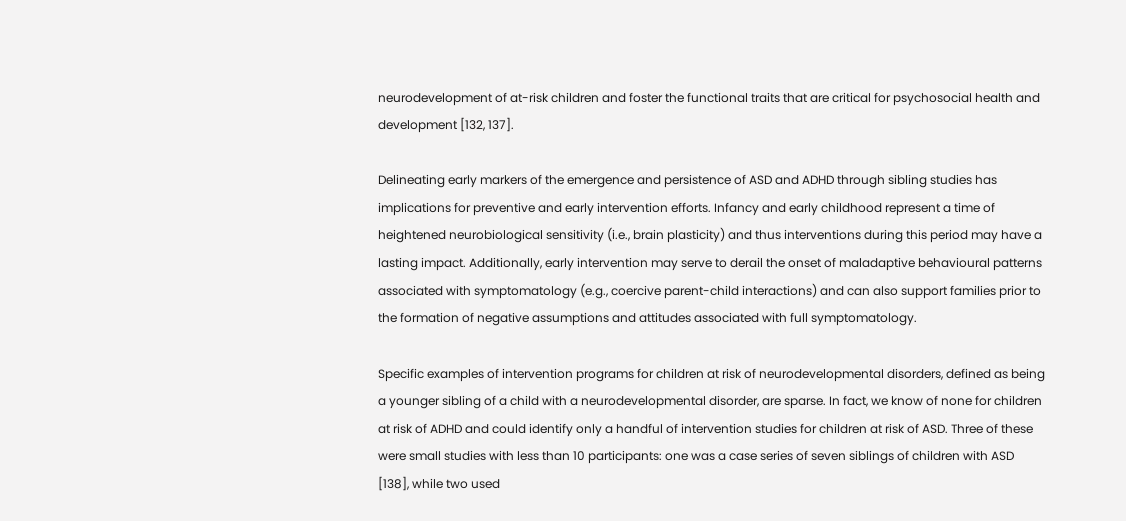neurodevelopment of at-risk children and foster the functional traits that are critical for psychosocial health and development [132, 137].

Delineating early markers of the emergence and persistence of ASD and ADHD through sibling studies has implications for preventive and early intervention efforts. Infancy and early childhood represent a time of heightened neurobiological sensitivity (i.e., brain plasticity) and thus interventions during this period may have a lasting impact. Additionally, early intervention may serve to derail the onset of maladaptive behavioural patterns associated with symptomatology (e.g., coercive parent-child interactions) and can also support families prior to the formation of negative assumptions and attitudes associated with full symptomatology.

Specific examples of intervention programs for children at risk of neurodevelopmental disorders, defined as being a younger sibling of a child with a neurodevelopmental disorder, are sparse. In fact, we know of none for children at risk of ADHD and could identify only a handful of intervention studies for children at risk of ASD. Three of these were small studies with less than 10 participants: one was a case series of seven siblings of children with ASD [138], while two used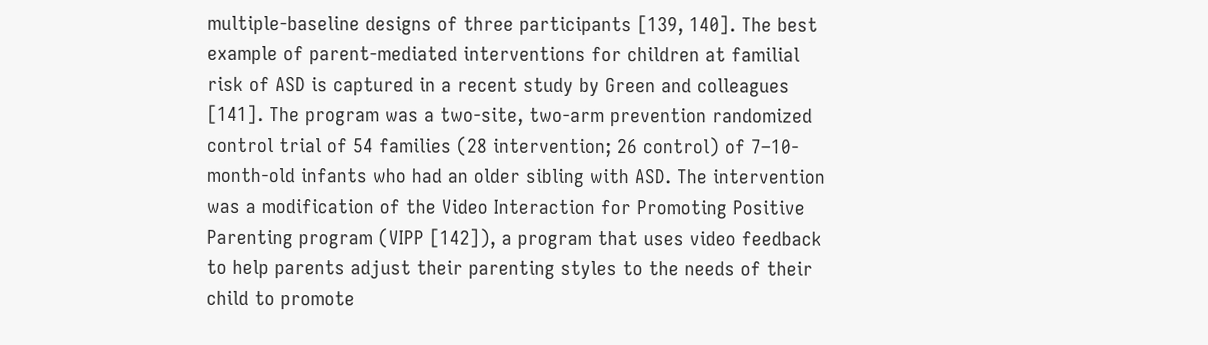multiple-baseline designs of three participants [139, 140]. The best example of parent-mediated interventions for children at familial risk of ASD is captured in a recent study by Green and colleagues [141]. The program was a two-site, two-arm prevention randomized control trial of 54 families (28 intervention; 26 control) of 7–10-month-old infants who had an older sibling with ASD. The intervention was a modification of the Video Interaction for Promoting Positive Parenting program (VIPP [142]), a program that uses video feedback to help parents adjust their parenting styles to the needs of their child to promote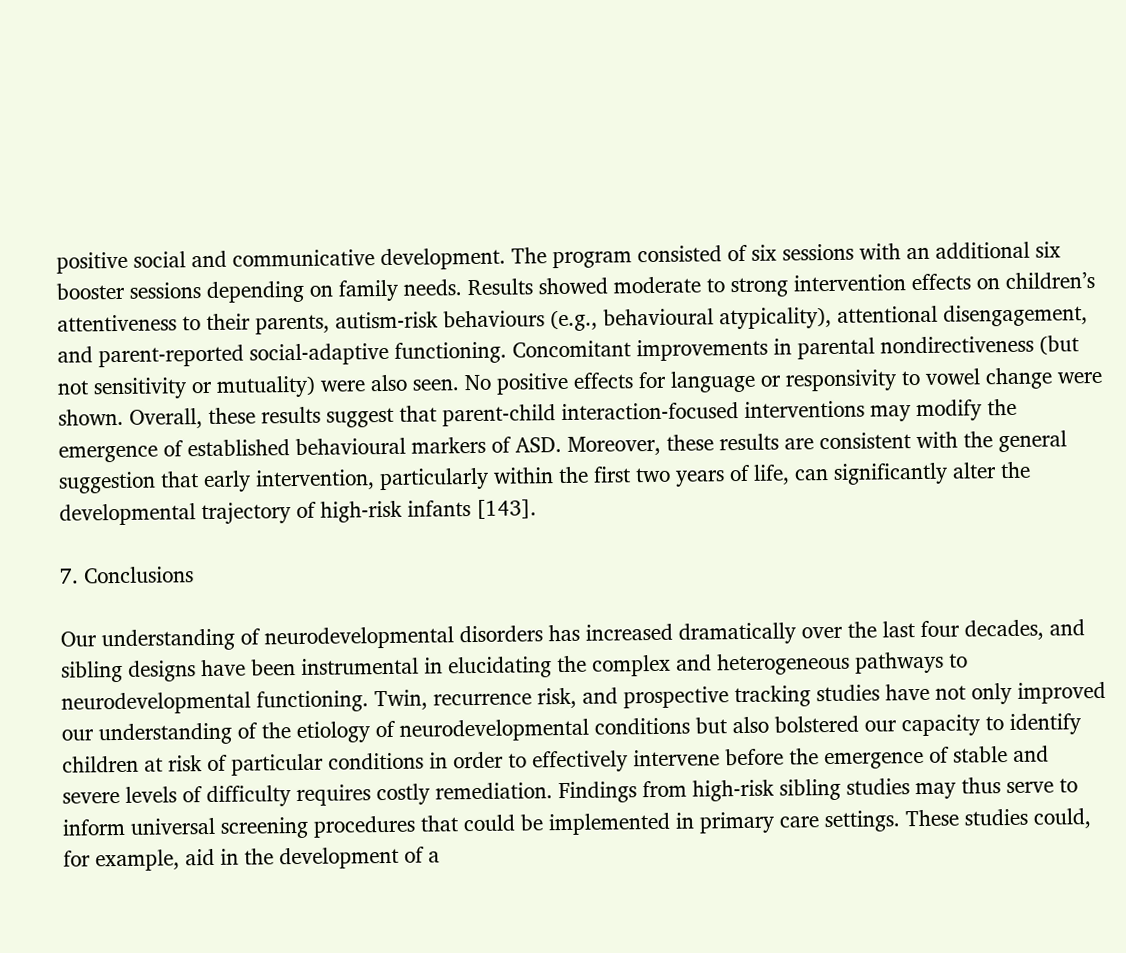positive social and communicative development. The program consisted of six sessions with an additional six booster sessions depending on family needs. Results showed moderate to strong intervention effects on children’s attentiveness to their parents, autism-risk behaviours (e.g., behavioural atypicality), attentional disengagement, and parent-reported social-adaptive functioning. Concomitant improvements in parental nondirectiveness (but not sensitivity or mutuality) were also seen. No positive effects for language or responsivity to vowel change were shown. Overall, these results suggest that parent-child interaction-focused interventions may modify the emergence of established behavioural markers of ASD. Moreover, these results are consistent with the general suggestion that early intervention, particularly within the first two years of life, can significantly alter the developmental trajectory of high-risk infants [143].

7. Conclusions

Our understanding of neurodevelopmental disorders has increased dramatically over the last four decades, and sibling designs have been instrumental in elucidating the complex and heterogeneous pathways to neurodevelopmental functioning. Twin, recurrence risk, and prospective tracking studies have not only improved our understanding of the etiology of neurodevelopmental conditions but also bolstered our capacity to identify children at risk of particular conditions in order to effectively intervene before the emergence of stable and severe levels of difficulty requires costly remediation. Findings from high-risk sibling studies may thus serve to inform universal screening procedures that could be implemented in primary care settings. These studies could, for example, aid in the development of a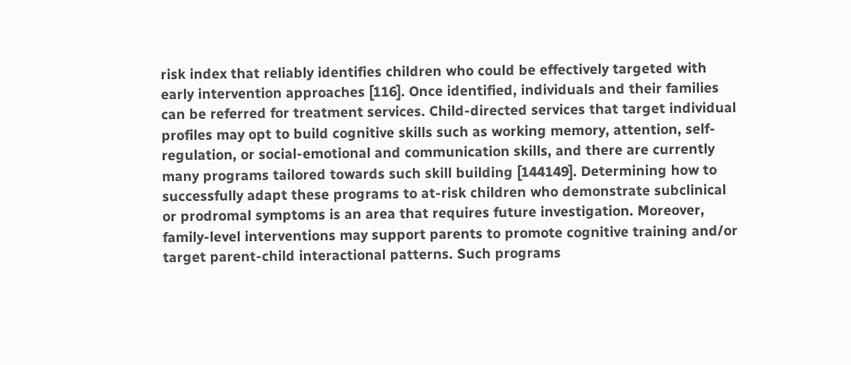risk index that reliably identifies children who could be effectively targeted with early intervention approaches [116]. Once identified, individuals and their families can be referred for treatment services. Child-directed services that target individual profiles may opt to build cognitive skills such as working memory, attention, self-regulation, or social-emotional and communication skills, and there are currently many programs tailored towards such skill building [144149]. Determining how to successfully adapt these programs to at-risk children who demonstrate subclinical or prodromal symptoms is an area that requires future investigation. Moreover, family-level interventions may support parents to promote cognitive training and/or target parent-child interactional patterns. Such programs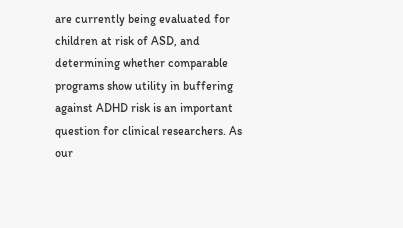are currently being evaluated for children at risk of ASD, and determining whether comparable programs show utility in buffering against ADHD risk is an important question for clinical researchers. As our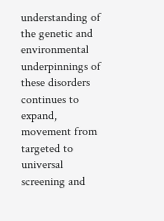understanding of the genetic and environmental underpinnings of these disorders continues to expand, movement from targeted to universal screening and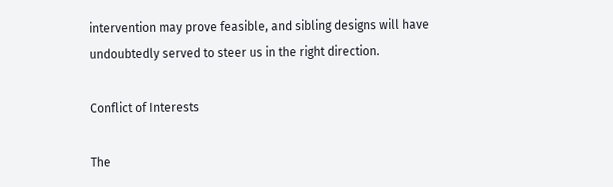intervention may prove feasible, and sibling designs will have undoubtedly served to steer us in the right direction.

Conflict of Interests

The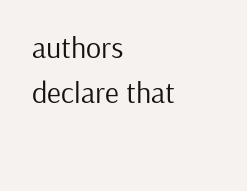authors declare that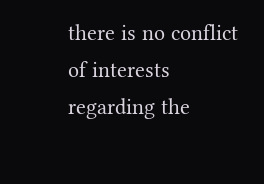there is no conflict of interests regarding the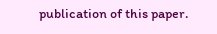publication of this paper.